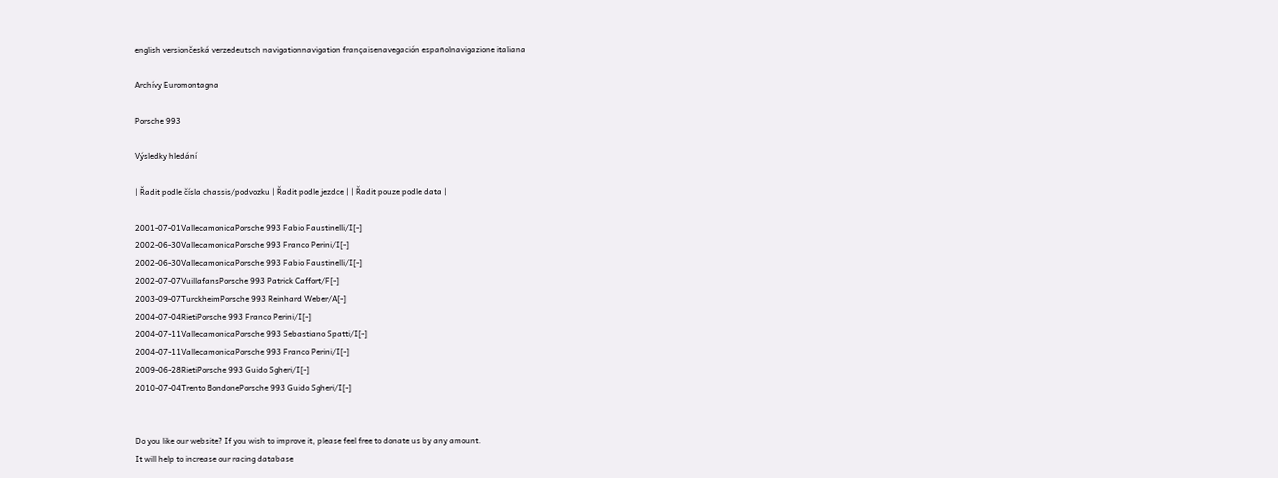english versiončeská verzedeutsch navigationnavigation françaisenavegación españolnavigazione italiana

Archívy Euromontagna

Porsche 993

Výsledky hledání

| Řadit podle čísla chassis/podvozku | Řadit podle jezdce | | Řadit pouze podle data |

2001-07-01VallecamonicaPorsche 993 Fabio Faustinelli/I[-]
2002-06-30VallecamonicaPorsche 993 Franco Perini/I[-]
2002-06-30VallecamonicaPorsche 993 Fabio Faustinelli/I[-]
2002-07-07VuillafansPorsche 993 Patrick Caffort/F[-]
2003-09-07TurckheimPorsche 993 Reinhard Weber/A[-]
2004-07-04RietiPorsche 993 Franco Perini/I[-]
2004-07-11VallecamonicaPorsche 993 Sebastiano Spatti/I[-]
2004-07-11VallecamonicaPorsche 993 Franco Perini/I[-]
2009-06-28RietiPorsche 993 Guido Sgheri/I[-]
2010-07-04Trento BondonePorsche 993 Guido Sgheri/I[-]


Do you like our website? If you wish to improve it, please feel free to donate us by any amount.
It will help to increase our racing database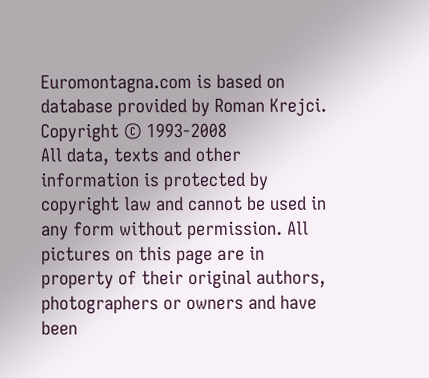Euromontagna.com is based on database provided by Roman Krejci. Copyright © 1993-2008
All data, texts and other information is protected by copyright law and cannot be used in any form without permission. All pictures on this page are in property of their original authors, photographers or owners and have been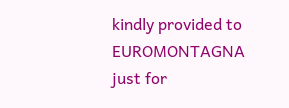kindly provided to EUROMONTAGNA just for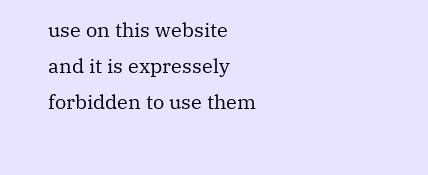use on this website and it is expressely forbidden to use them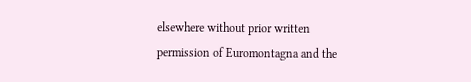elsewhere without prior written permission of Euromontagna and the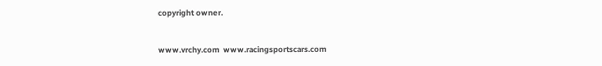copyright owner.


www.vrchy.com  www.racingsportscars.com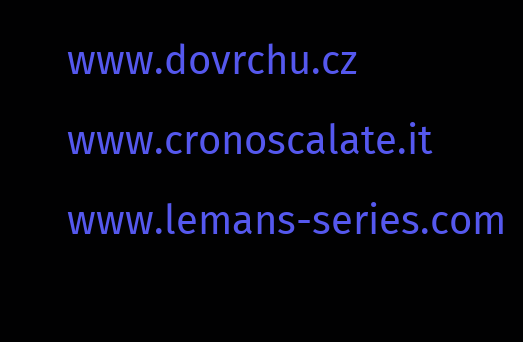www.dovrchu.cz  www.cronoscalate.it  www.lemans-series.com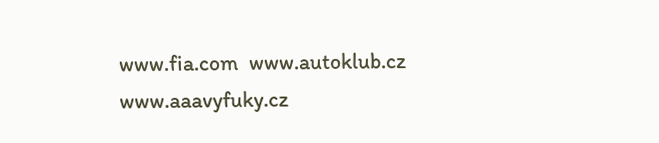www.fia.com  www.autoklub.cz  www.aaavyfuky.cz